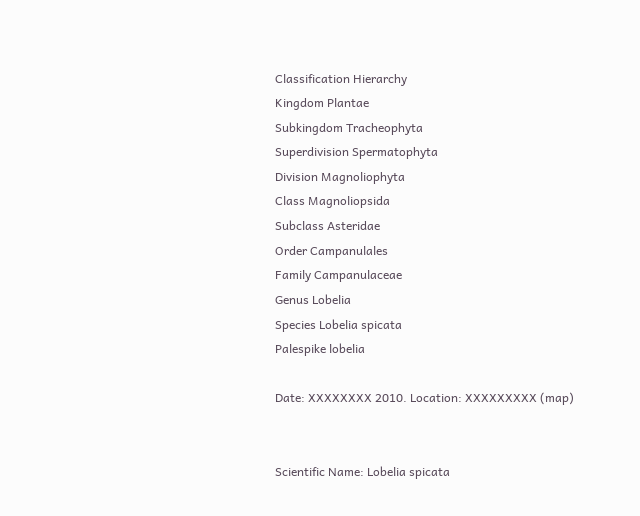Classification Hierarchy
Kingdom Plantae
Subkingdom Tracheophyta
Superdivision Spermatophyta
Division Magnoliophyta
Class Magnoliopsida
Subclass Asteridae
Order Campanulales
Family Campanulaceae
Genus Lobelia
Species Lobelia spicata
Palespike lobelia

Date: XXXXXXXX 2010. Location: XXXXXXXXX (map)


Scientific Name: Lobelia spicata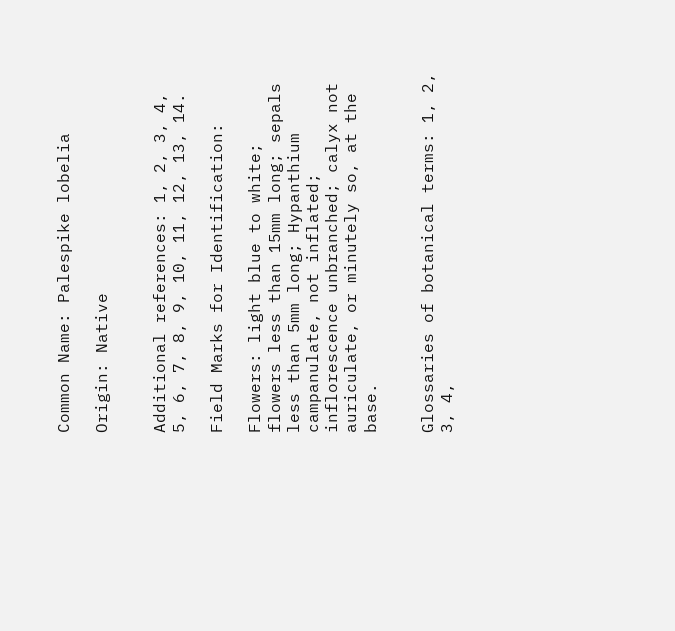Common Name: Palespike lobelia

Origin: Native


Additional references: 1, 2, 3, 4, 5, 6, 7, 8, 9, 10, 11, 12, 13, 14.

Field Marks for Identification:

Flowers: light blue to white; flowers less than 15mm long; sepals less than 5mm long; Hypanthium campanulate, not inflated; inflorescence unbranched; calyx not auriculate, or minutely so, at the base.


Glossaries of botanical terms: 1, 2, 3, 4,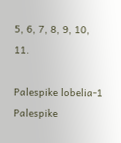5, 6, 7, 8, 9, 10, 11.

Palespike lobelia-1 Palespike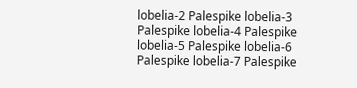lobelia-2 Palespike lobelia-3 Palespike lobelia-4 Palespike lobelia-5 Palespike lobelia-6 Palespike lobelia-7 Palespike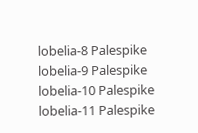lobelia-8 Palespike lobelia-9 Palespike lobelia-10 Palespike lobelia-11 Palespike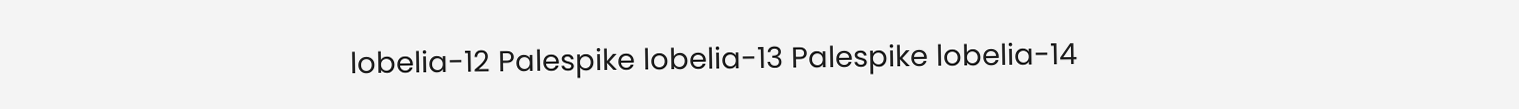lobelia-12 Palespike lobelia-13 Palespike lobelia-14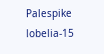Palespike lobelia-15